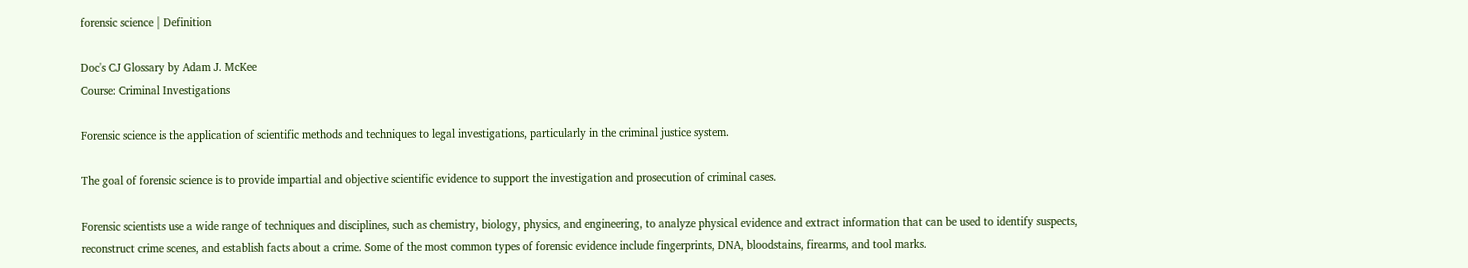forensic science | Definition

Doc's CJ Glossary by Adam J. McKee
Course: Criminal Investigations

Forensic science is the application of scientific methods and techniques to legal investigations, particularly in the criminal justice system.

The goal of forensic science is to provide impartial and objective scientific evidence to support the investigation and prosecution of criminal cases.

Forensic scientists use a wide range of techniques and disciplines, such as chemistry, biology, physics, and engineering, to analyze physical evidence and extract information that can be used to identify suspects, reconstruct crime scenes, and establish facts about a crime. Some of the most common types of forensic evidence include fingerprints, DNA, bloodstains, firearms, and tool marks.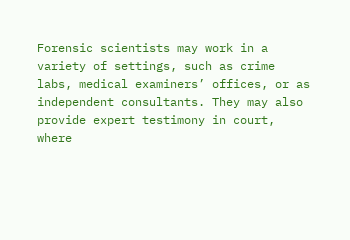Forensic scientists may work in a variety of settings, such as crime labs, medical examiners’ offices, or as independent consultants. They may also provide expert testimony in court, where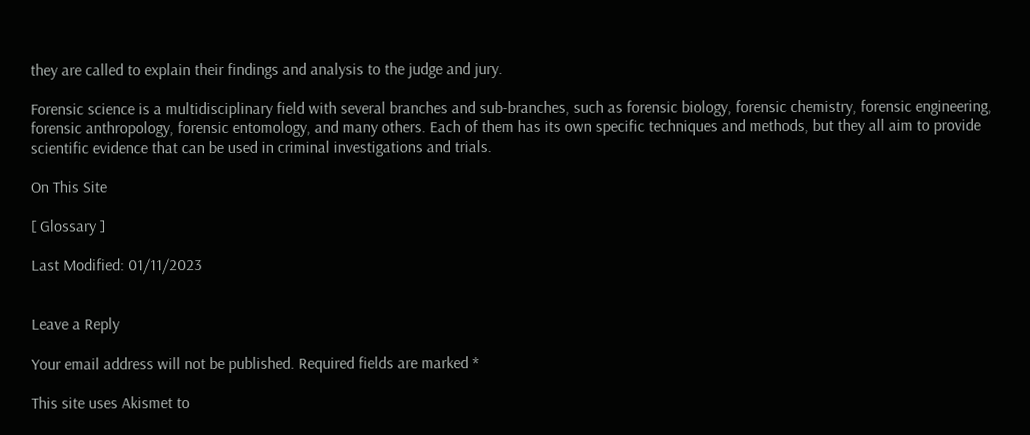they are called to explain their findings and analysis to the judge and jury.

Forensic science is a multidisciplinary field with several branches and sub-branches, such as forensic biology, forensic chemistry, forensic engineering, forensic anthropology, forensic entomology, and many others. Each of them has its own specific techniques and methods, but they all aim to provide scientific evidence that can be used in criminal investigations and trials.

On This Site

[ Glossary ]

Last Modified: 01/11/2023


Leave a Reply

Your email address will not be published. Required fields are marked *

This site uses Akismet to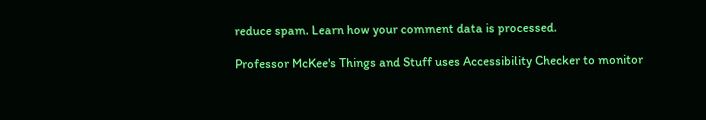reduce spam. Learn how your comment data is processed.

Professor McKee's Things and Stuff uses Accessibility Checker to monitor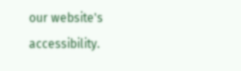our website's accessibility.